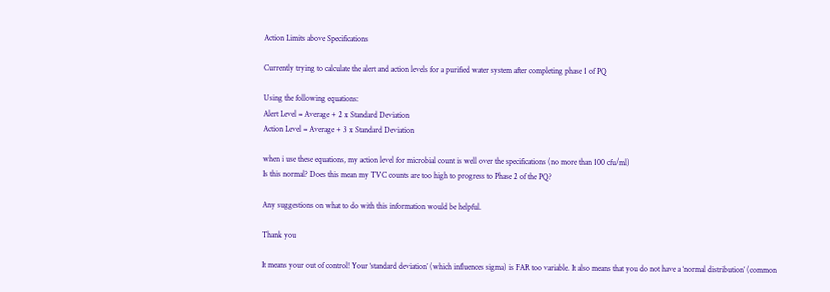Action Limits above Specifications

Currently trying to calculate the alert and action levels for a purified water system after completing phase 1 of PQ

Using the following equations:
Alert Level = Average + 2 x Standard Deviation
Action Level = Average + 3 x Standard Deviation

when i use these equations, my action level for microbial count is well over the specifications (no more than 100 cfu/ml)
Is this normal? Does this mean my TVC counts are too high to progress to Phase 2 of the PQ?

Any suggestions on what to do with this information would be helpful.

Thank you

It means your out of control! Your ‘standard deviation’ (which influences sigma) is FAR too variable. It also means that you do not have a ‘normal distribution’ (common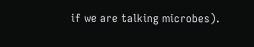if we are talking microbes).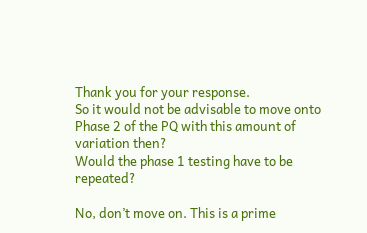Thank you for your response.
So it would not be advisable to move onto Phase 2 of the PQ with this amount of variation then?
Would the phase 1 testing have to be repeated?

No, don’t move on. This is a prime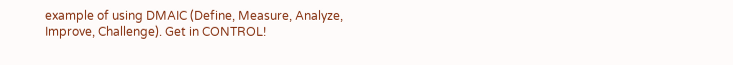example of using DMAIC (Define, Measure, Analyze, Improve, Challenge). Get in CONTROL!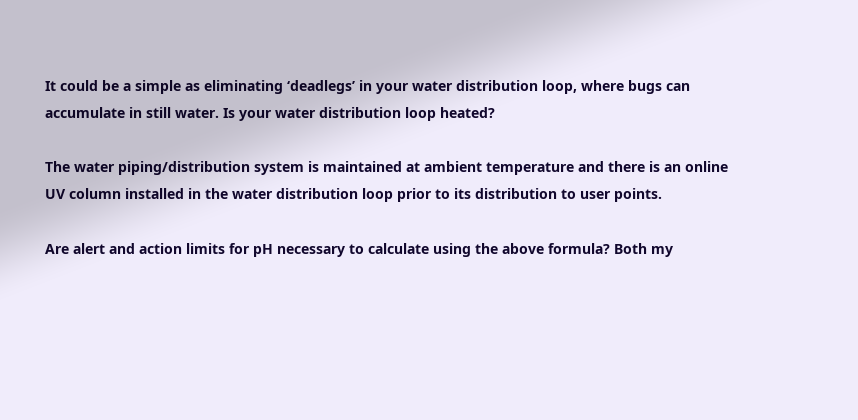It could be a simple as eliminating ‘deadlegs’ in your water distribution loop, where bugs can accumulate in still water. Is your water distribution loop heated?

The water piping/distribution system is maintained at ambient temperature and there is an online UV column installed in the water distribution loop prior to its distribution to user points.

Are alert and action limits for pH necessary to calculate using the above formula? Both my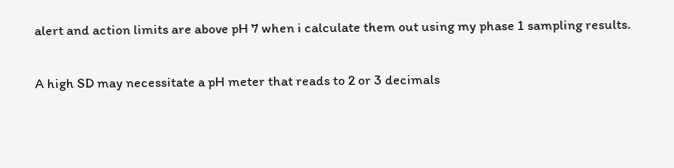alert and action limits are above pH 7 when i calculate them out using my phase 1 sampling results.

A high SD may necessitate a pH meter that reads to 2 or 3 decimals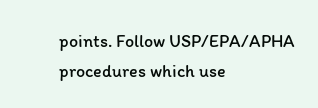points. Follow USP/EPA/APHA procedures which use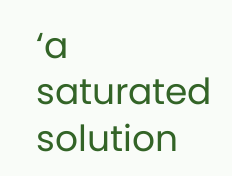‘a saturated solution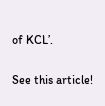of KCL’.

See this article!